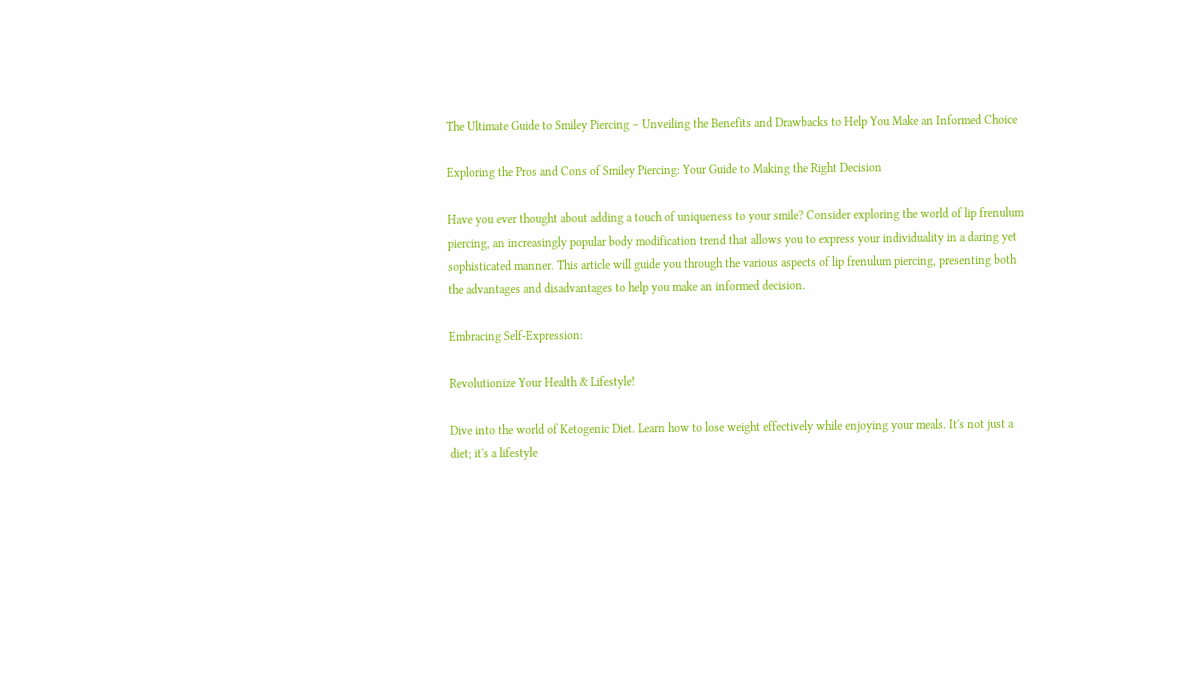The Ultimate Guide to Smiley Piercing – Unveiling the Benefits and Drawbacks to Help You Make an Informed Choice

Exploring the Pros and Cons of Smiley Piercing: Your Guide to Making the Right Decision

Have you ever thought about adding a touch of uniqueness to your smile? Consider exploring the world of lip frenulum piercing, an increasingly popular body modification trend that allows you to express your individuality in a daring yet sophisticated manner. This article will guide you through the various aspects of lip frenulum piercing, presenting both the advantages and disadvantages to help you make an informed decision.

Embracing Self-Expression:

Revolutionize Your Health & Lifestyle!

Dive into the world of Ketogenic Diet. Learn how to lose weight effectively while enjoying your meals. It's not just a diet; it's a lifestyle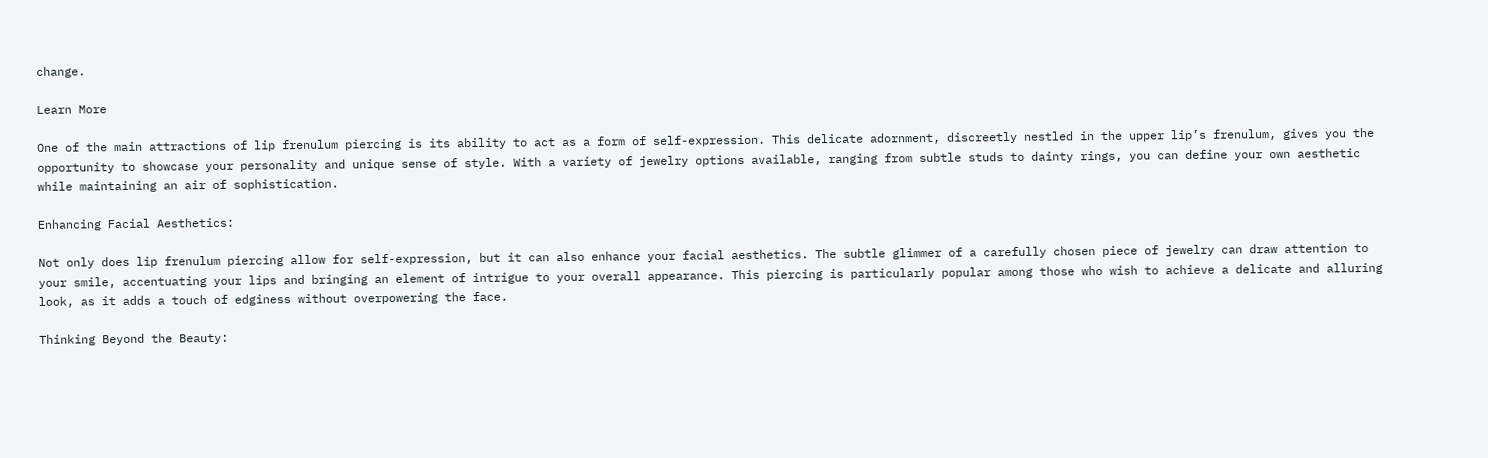change.

Learn More

One of the main attractions of lip frenulum piercing is its ability to act as a form of self-expression. This delicate adornment, discreetly nestled in the upper lip’s frenulum, gives you the opportunity to showcase your personality and unique sense of style. With a variety of jewelry options available, ranging from subtle studs to dainty rings, you can define your own aesthetic while maintaining an air of sophistication.

Enhancing Facial Aesthetics:

Not only does lip frenulum piercing allow for self-expression, but it can also enhance your facial aesthetics. The subtle glimmer of a carefully chosen piece of jewelry can draw attention to your smile, accentuating your lips and bringing an element of intrigue to your overall appearance. This piercing is particularly popular among those who wish to achieve a delicate and alluring look, as it adds a touch of edginess without overpowering the face.

Thinking Beyond the Beauty: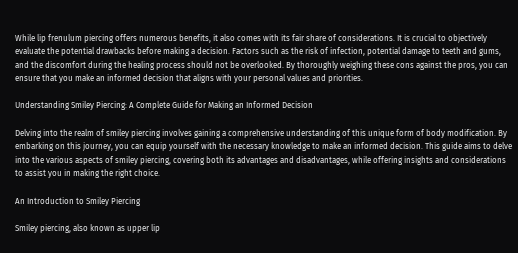While lip frenulum piercing offers numerous benefits, it also comes with its fair share of considerations. It is crucial to objectively evaluate the potential drawbacks before making a decision. Factors such as the risk of infection, potential damage to teeth and gums, and the discomfort during the healing process should not be overlooked. By thoroughly weighing these cons against the pros, you can ensure that you make an informed decision that aligns with your personal values and priorities.

Understanding Smiley Piercing: A Complete Guide for Making an Informed Decision

Delving into the realm of smiley piercing involves gaining a comprehensive understanding of this unique form of body modification. By embarking on this journey, you can equip yourself with the necessary knowledge to make an informed decision. This guide aims to delve into the various aspects of smiley piercing, covering both its advantages and disadvantages, while offering insights and considerations to assist you in making the right choice.

An Introduction to Smiley Piercing

Smiley piercing, also known as upper lip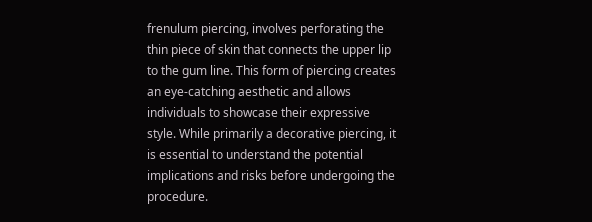frenulum piercing, involves perforating the thin piece of skin that connects the upper lip to the gum line. This form of piercing creates an eye-catching aesthetic and allows individuals to showcase their expressive style. While primarily a decorative piercing, it is essential to understand the potential implications and risks before undergoing the procedure.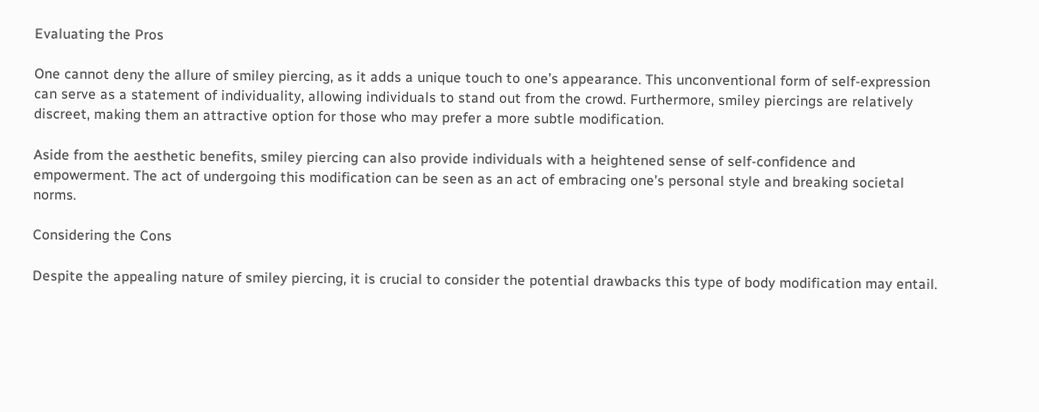Evaluating the Pros

One cannot deny the allure of smiley piercing, as it adds a unique touch to one’s appearance. This unconventional form of self-expression can serve as a statement of individuality, allowing individuals to stand out from the crowd. Furthermore, smiley piercings are relatively discreet, making them an attractive option for those who may prefer a more subtle modification.

Aside from the aesthetic benefits, smiley piercing can also provide individuals with a heightened sense of self-confidence and empowerment. The act of undergoing this modification can be seen as an act of embracing one’s personal style and breaking societal norms.

Considering the Cons

Despite the appealing nature of smiley piercing, it is crucial to consider the potential drawbacks this type of body modification may entail.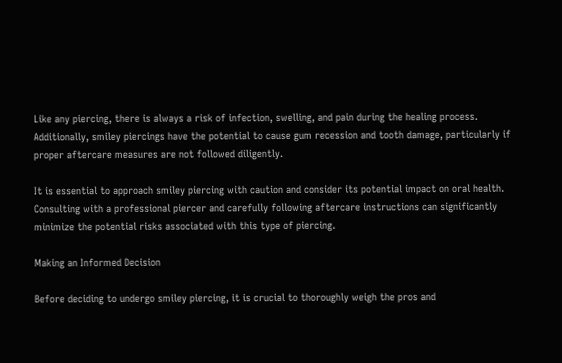Like any piercing, there is always a risk of infection, swelling, and pain during the healing process. Additionally, smiley piercings have the potential to cause gum recession and tooth damage, particularly if proper aftercare measures are not followed diligently.

It is essential to approach smiley piercing with caution and consider its potential impact on oral health. Consulting with a professional piercer and carefully following aftercare instructions can significantly minimize the potential risks associated with this type of piercing.

Making an Informed Decision

Before deciding to undergo smiley piercing, it is crucial to thoroughly weigh the pros and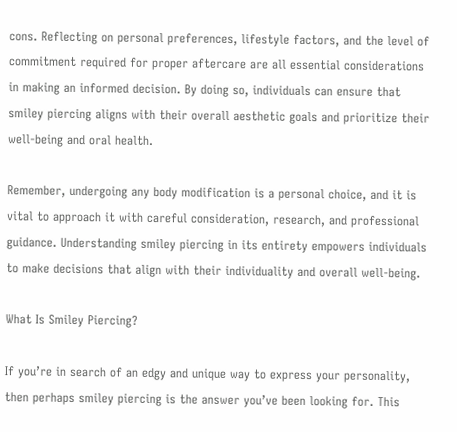cons. Reflecting on personal preferences, lifestyle factors, and the level of commitment required for proper aftercare are all essential considerations in making an informed decision. By doing so, individuals can ensure that smiley piercing aligns with their overall aesthetic goals and prioritize their well-being and oral health.

Remember, undergoing any body modification is a personal choice, and it is vital to approach it with careful consideration, research, and professional guidance. Understanding smiley piercing in its entirety empowers individuals to make decisions that align with their individuality and overall well-being.

What Is Smiley Piercing?

If you’re in search of an edgy and unique way to express your personality, then perhaps smiley piercing is the answer you’ve been looking for. This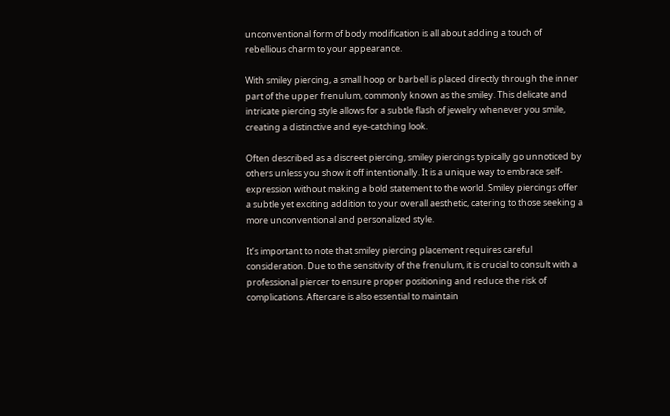unconventional form of body modification is all about adding a touch of rebellious charm to your appearance.

With smiley piercing, a small hoop or barbell is placed directly through the inner part of the upper frenulum, commonly known as the smiley. This delicate and intricate piercing style allows for a subtle flash of jewelry whenever you smile, creating a distinctive and eye-catching look.

Often described as a discreet piercing, smiley piercings typically go unnoticed by others unless you show it off intentionally. It is a unique way to embrace self-expression without making a bold statement to the world. Smiley piercings offer a subtle yet exciting addition to your overall aesthetic, catering to those seeking a more unconventional and personalized style.

It’s important to note that smiley piercing placement requires careful consideration. Due to the sensitivity of the frenulum, it is crucial to consult with a professional piercer to ensure proper positioning and reduce the risk of complications. Aftercare is also essential to maintain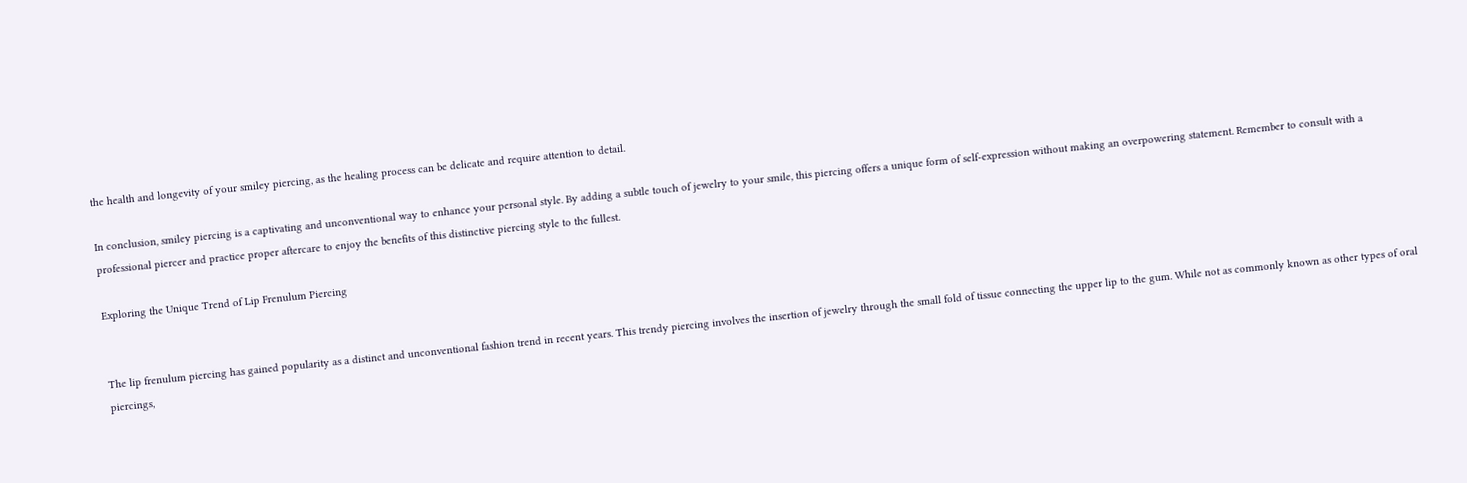the health and longevity of your smiley piercing, as the healing process can be delicate and require attention to detail.

In conclusion, smiley piercing is a captivating and unconventional way to enhance your personal style. By adding a subtle touch of jewelry to your smile, this piercing offers a unique form of self-expression without making an overpowering statement. Remember to consult with a professional piercer and practice proper aftercare to enjoy the benefits of this distinctive piercing style to the fullest.

Exploring the Unique Trend of Lip Frenulum Piercing


The lip frenulum piercing has gained popularity as a distinct and unconventional fashion trend in recent years. This trendy piercing involves the insertion of jewelry through the small fold of tissue connecting the upper lip to the gum. While not as commonly known as other types of oral piercings,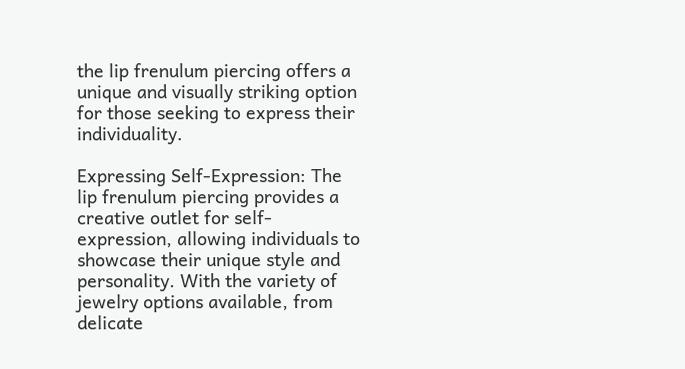the lip frenulum piercing offers a unique and visually striking option for those seeking to express their individuality.

Expressing Self-Expression: The lip frenulum piercing provides a creative outlet for self-expression, allowing individuals to showcase their unique style and personality. With the variety of jewelry options available, from delicate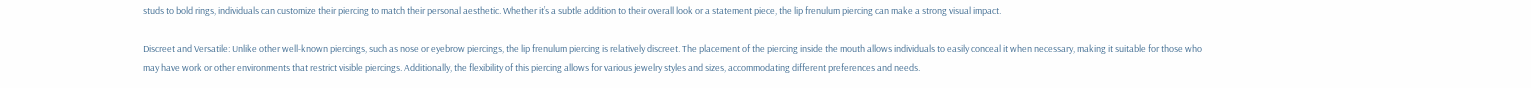studs to bold rings, individuals can customize their piercing to match their personal aesthetic. Whether it’s a subtle addition to their overall look or a statement piece, the lip frenulum piercing can make a strong visual impact.

Discreet and Versatile: Unlike other well-known piercings, such as nose or eyebrow piercings, the lip frenulum piercing is relatively discreet. The placement of the piercing inside the mouth allows individuals to easily conceal it when necessary, making it suitable for those who may have work or other environments that restrict visible piercings. Additionally, the flexibility of this piercing allows for various jewelry styles and sizes, accommodating different preferences and needs.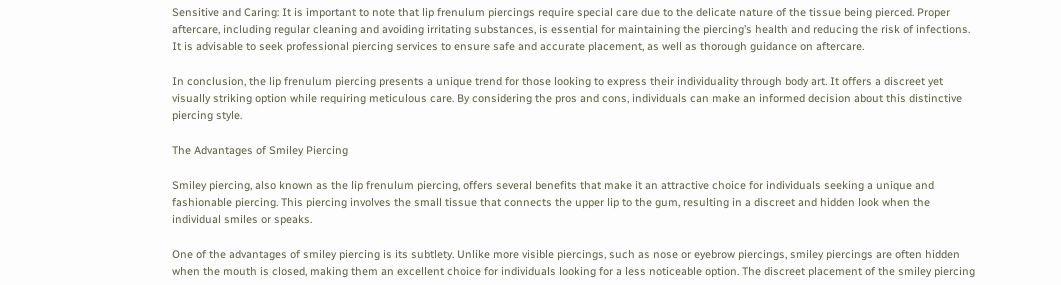Sensitive and Caring: It is important to note that lip frenulum piercings require special care due to the delicate nature of the tissue being pierced. Proper aftercare, including regular cleaning and avoiding irritating substances, is essential for maintaining the piercing’s health and reducing the risk of infections. It is advisable to seek professional piercing services to ensure safe and accurate placement, as well as thorough guidance on aftercare.

In conclusion, the lip frenulum piercing presents a unique trend for those looking to express their individuality through body art. It offers a discreet yet visually striking option while requiring meticulous care. By considering the pros and cons, individuals can make an informed decision about this distinctive piercing style.

The Advantages of Smiley Piercing

Smiley piercing, also known as the lip frenulum piercing, offers several benefits that make it an attractive choice for individuals seeking a unique and fashionable piercing. This piercing involves the small tissue that connects the upper lip to the gum, resulting in a discreet and hidden look when the individual smiles or speaks.

One of the advantages of smiley piercing is its subtlety. Unlike more visible piercings, such as nose or eyebrow piercings, smiley piercings are often hidden when the mouth is closed, making them an excellent choice for individuals looking for a less noticeable option. The discreet placement of the smiley piercing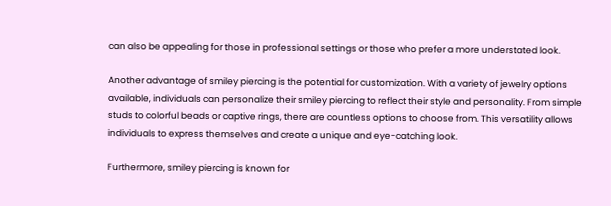can also be appealing for those in professional settings or those who prefer a more understated look.

Another advantage of smiley piercing is the potential for customization. With a variety of jewelry options available, individuals can personalize their smiley piercing to reflect their style and personality. From simple studs to colorful beads or captive rings, there are countless options to choose from. This versatility allows individuals to express themselves and create a unique and eye-catching look.

Furthermore, smiley piercing is known for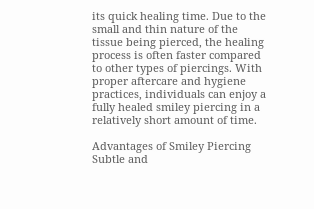its quick healing time. Due to the small and thin nature of the tissue being pierced, the healing process is often faster compared to other types of piercings. With proper aftercare and hygiene practices, individuals can enjoy a fully healed smiley piercing in a relatively short amount of time.

Advantages of Smiley Piercing
Subtle and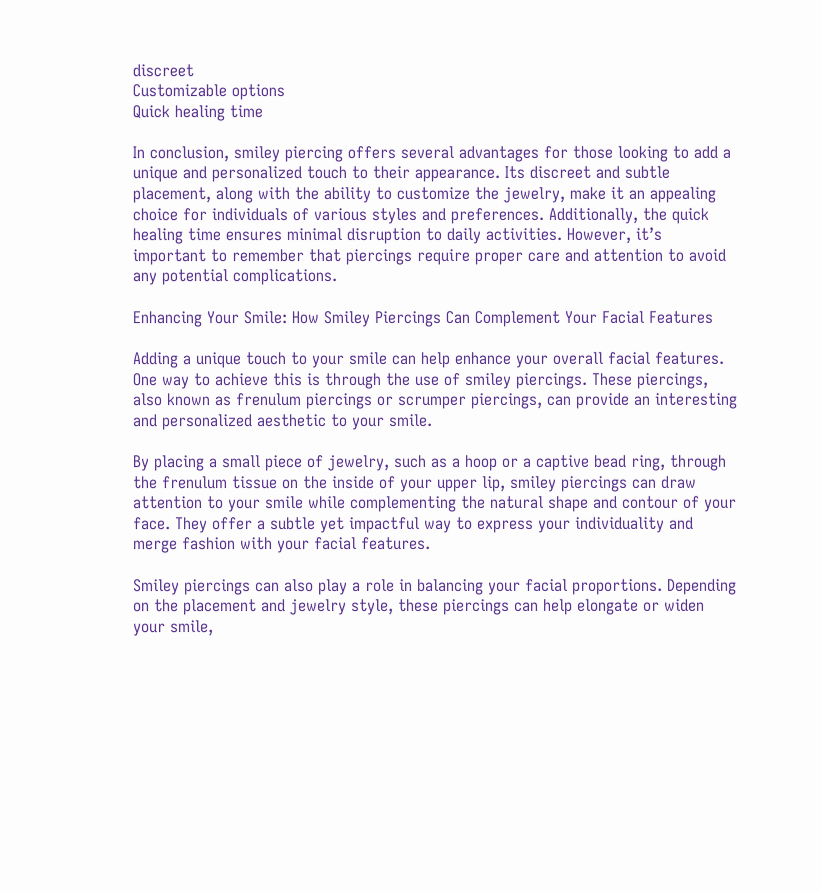discreet
Customizable options
Quick healing time

In conclusion, smiley piercing offers several advantages for those looking to add a unique and personalized touch to their appearance. Its discreet and subtle placement, along with the ability to customize the jewelry, make it an appealing choice for individuals of various styles and preferences. Additionally, the quick healing time ensures minimal disruption to daily activities. However, it’s important to remember that piercings require proper care and attention to avoid any potential complications.

Enhancing Your Smile: How Smiley Piercings Can Complement Your Facial Features

Adding a unique touch to your smile can help enhance your overall facial features. One way to achieve this is through the use of smiley piercings. These piercings, also known as frenulum piercings or scrumper piercings, can provide an interesting and personalized aesthetic to your smile.

By placing a small piece of jewelry, such as a hoop or a captive bead ring, through the frenulum tissue on the inside of your upper lip, smiley piercings can draw attention to your smile while complementing the natural shape and contour of your face. They offer a subtle yet impactful way to express your individuality and merge fashion with your facial features.

Smiley piercings can also play a role in balancing your facial proportions. Depending on the placement and jewelry style, these piercings can help elongate or widen your smile,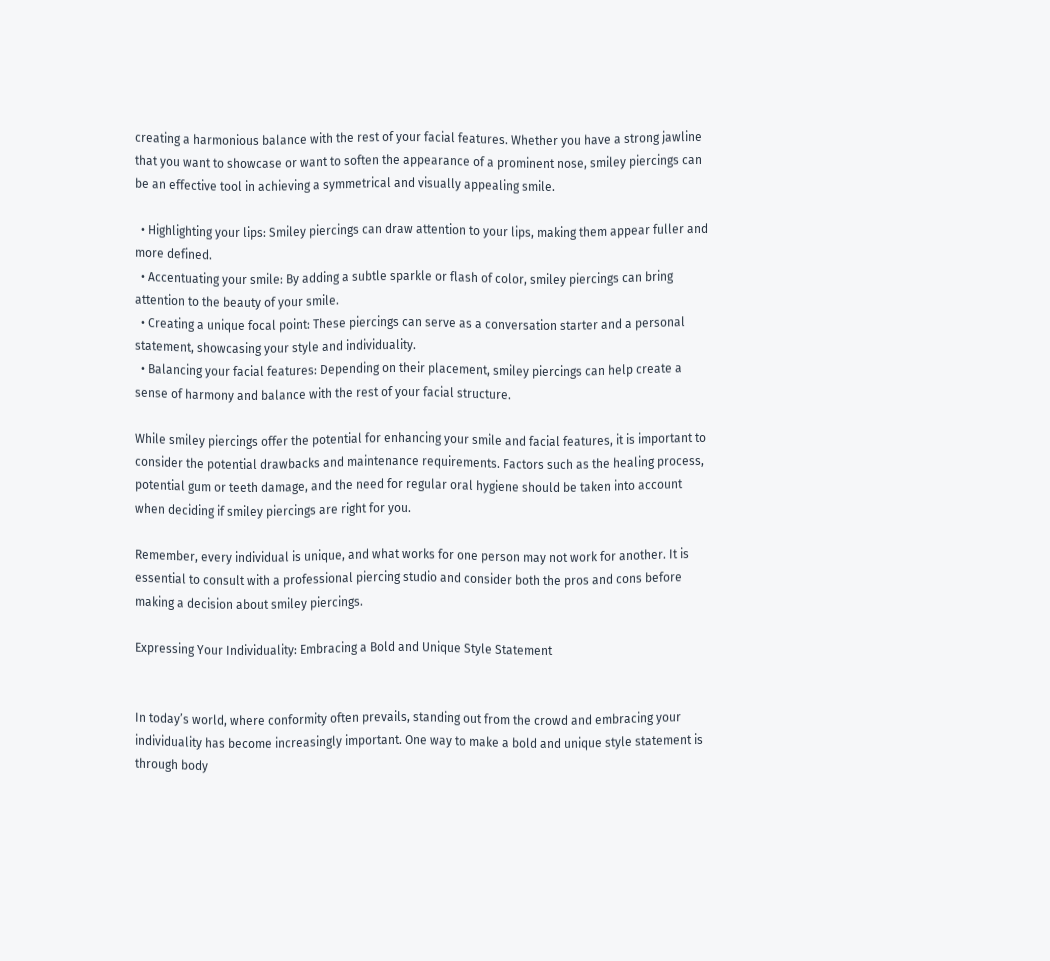creating a harmonious balance with the rest of your facial features. Whether you have a strong jawline that you want to showcase or want to soften the appearance of a prominent nose, smiley piercings can be an effective tool in achieving a symmetrical and visually appealing smile.

  • Highlighting your lips: Smiley piercings can draw attention to your lips, making them appear fuller and more defined.
  • Accentuating your smile: By adding a subtle sparkle or flash of color, smiley piercings can bring attention to the beauty of your smile.
  • Creating a unique focal point: These piercings can serve as a conversation starter and a personal statement, showcasing your style and individuality.
  • Balancing your facial features: Depending on their placement, smiley piercings can help create a sense of harmony and balance with the rest of your facial structure.

While smiley piercings offer the potential for enhancing your smile and facial features, it is important to consider the potential drawbacks and maintenance requirements. Factors such as the healing process, potential gum or teeth damage, and the need for regular oral hygiene should be taken into account when deciding if smiley piercings are right for you.

Remember, every individual is unique, and what works for one person may not work for another. It is essential to consult with a professional piercing studio and consider both the pros and cons before making a decision about smiley piercings.

Expressing Your Individuality: Embracing a Bold and Unique Style Statement


In today’s world, where conformity often prevails, standing out from the crowd and embracing your individuality has become increasingly important. One way to make a bold and unique style statement is through body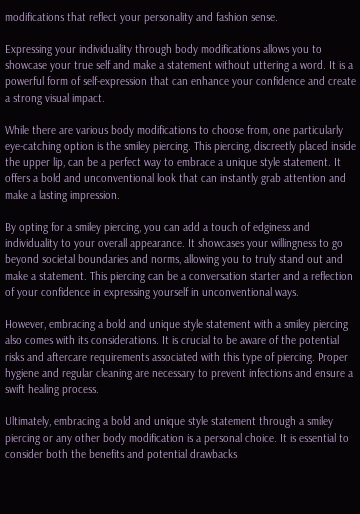modifications that reflect your personality and fashion sense.

Expressing your individuality through body modifications allows you to showcase your true self and make a statement without uttering a word. It is a powerful form of self-expression that can enhance your confidence and create a strong visual impact.

While there are various body modifications to choose from, one particularly eye-catching option is the smiley piercing. This piercing, discreetly placed inside the upper lip, can be a perfect way to embrace a unique style statement. It offers a bold and unconventional look that can instantly grab attention and make a lasting impression.

By opting for a smiley piercing, you can add a touch of edginess and individuality to your overall appearance. It showcases your willingness to go beyond societal boundaries and norms, allowing you to truly stand out and make a statement. This piercing can be a conversation starter and a reflection of your confidence in expressing yourself in unconventional ways.

However, embracing a bold and unique style statement with a smiley piercing also comes with its considerations. It is crucial to be aware of the potential risks and aftercare requirements associated with this type of piercing. Proper hygiene and regular cleaning are necessary to prevent infections and ensure a swift healing process.

Ultimately, embracing a bold and unique style statement through a smiley piercing or any other body modification is a personal choice. It is essential to consider both the benefits and potential drawbacks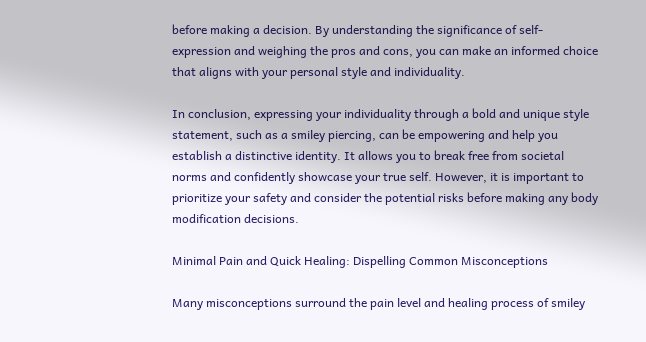before making a decision. By understanding the significance of self-expression and weighing the pros and cons, you can make an informed choice that aligns with your personal style and individuality.

In conclusion, expressing your individuality through a bold and unique style statement, such as a smiley piercing, can be empowering and help you establish a distinctive identity. It allows you to break free from societal norms and confidently showcase your true self. However, it is important to prioritize your safety and consider the potential risks before making any body modification decisions.

Minimal Pain and Quick Healing: Dispelling Common Misconceptions

Many misconceptions surround the pain level and healing process of smiley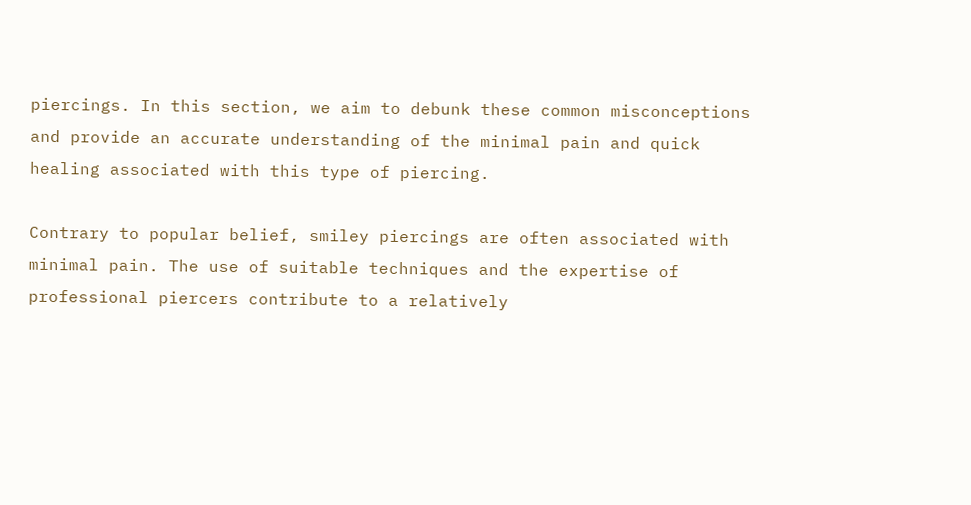piercings. In this section, we aim to debunk these common misconceptions and provide an accurate understanding of the minimal pain and quick healing associated with this type of piercing.

Contrary to popular belief, smiley piercings are often associated with minimal pain. The use of suitable techniques and the expertise of professional piercers contribute to a relatively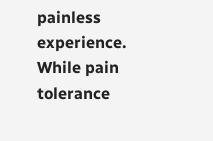painless experience. While pain tolerance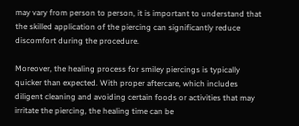may vary from person to person, it is important to understand that the skilled application of the piercing can significantly reduce discomfort during the procedure.

Moreover, the healing process for smiley piercings is typically quicker than expected. With proper aftercare, which includes diligent cleaning and avoiding certain foods or activities that may irritate the piercing, the healing time can be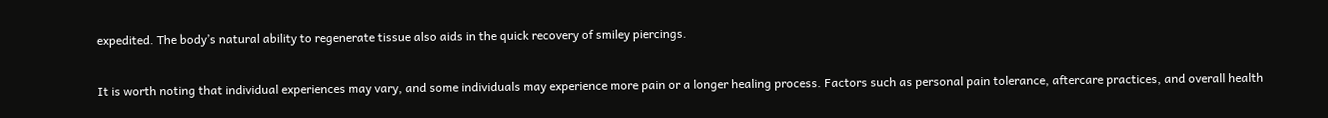expedited. The body’s natural ability to regenerate tissue also aids in the quick recovery of smiley piercings.

It is worth noting that individual experiences may vary, and some individuals may experience more pain or a longer healing process. Factors such as personal pain tolerance, aftercare practices, and overall health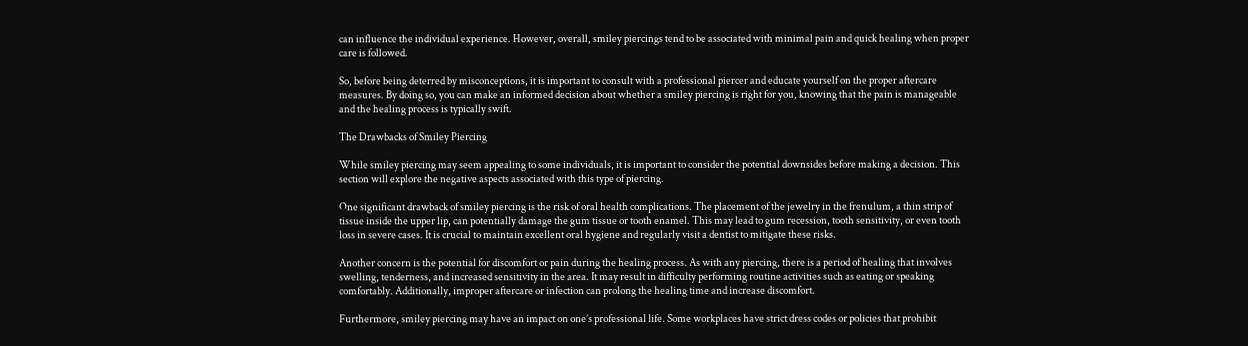can influence the individual experience. However, overall, smiley piercings tend to be associated with minimal pain and quick healing when proper care is followed.

So, before being deterred by misconceptions, it is important to consult with a professional piercer and educate yourself on the proper aftercare measures. By doing so, you can make an informed decision about whether a smiley piercing is right for you, knowing that the pain is manageable and the healing process is typically swift.

The Drawbacks of Smiley Piercing

While smiley piercing may seem appealing to some individuals, it is important to consider the potential downsides before making a decision. This section will explore the negative aspects associated with this type of piercing.

One significant drawback of smiley piercing is the risk of oral health complications. The placement of the jewelry in the frenulum, a thin strip of tissue inside the upper lip, can potentially damage the gum tissue or tooth enamel. This may lead to gum recession, tooth sensitivity, or even tooth loss in severe cases. It is crucial to maintain excellent oral hygiene and regularly visit a dentist to mitigate these risks.

Another concern is the potential for discomfort or pain during the healing process. As with any piercing, there is a period of healing that involves swelling, tenderness, and increased sensitivity in the area. It may result in difficulty performing routine activities such as eating or speaking comfortably. Additionally, improper aftercare or infection can prolong the healing time and increase discomfort.

Furthermore, smiley piercing may have an impact on one’s professional life. Some workplaces have strict dress codes or policies that prohibit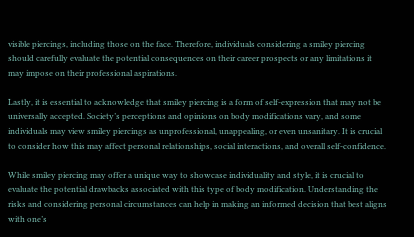visible piercings, including those on the face. Therefore, individuals considering a smiley piercing should carefully evaluate the potential consequences on their career prospects or any limitations it may impose on their professional aspirations.

Lastly, it is essential to acknowledge that smiley piercing is a form of self-expression that may not be universally accepted. Society’s perceptions and opinions on body modifications vary, and some individuals may view smiley piercings as unprofessional, unappealing, or even unsanitary. It is crucial to consider how this may affect personal relationships, social interactions, and overall self-confidence.

While smiley piercing may offer a unique way to showcase individuality and style, it is crucial to evaluate the potential drawbacks associated with this type of body modification. Understanding the risks and considering personal circumstances can help in making an informed decision that best aligns with one’s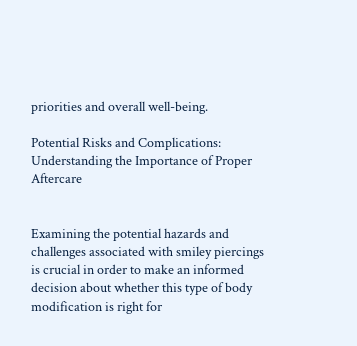priorities and overall well-being.

Potential Risks and Complications: Understanding the Importance of Proper Aftercare


Examining the potential hazards and challenges associated with smiley piercings is crucial in order to make an informed decision about whether this type of body modification is right for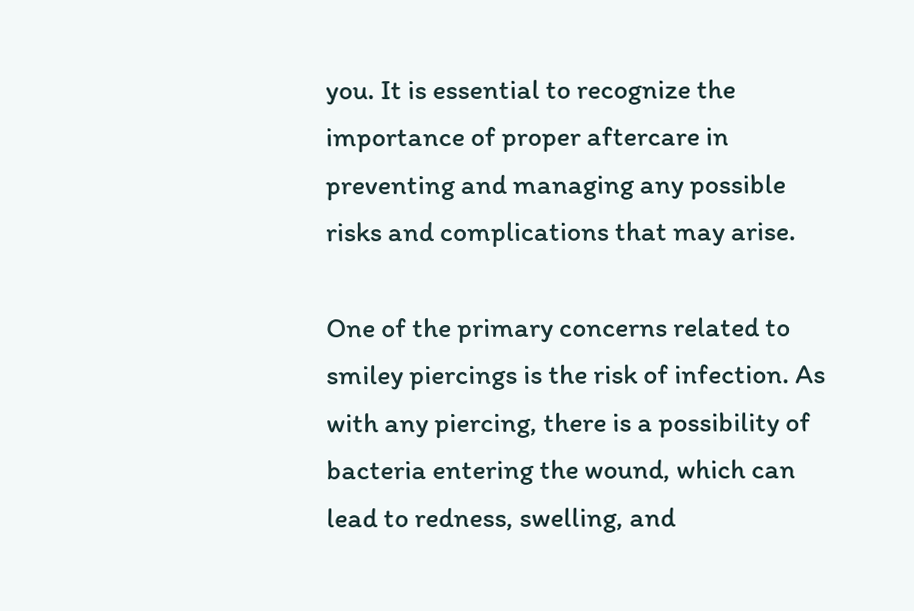you. It is essential to recognize the importance of proper aftercare in preventing and managing any possible risks and complications that may arise.

One of the primary concerns related to smiley piercings is the risk of infection. As with any piercing, there is a possibility of bacteria entering the wound, which can lead to redness, swelling, and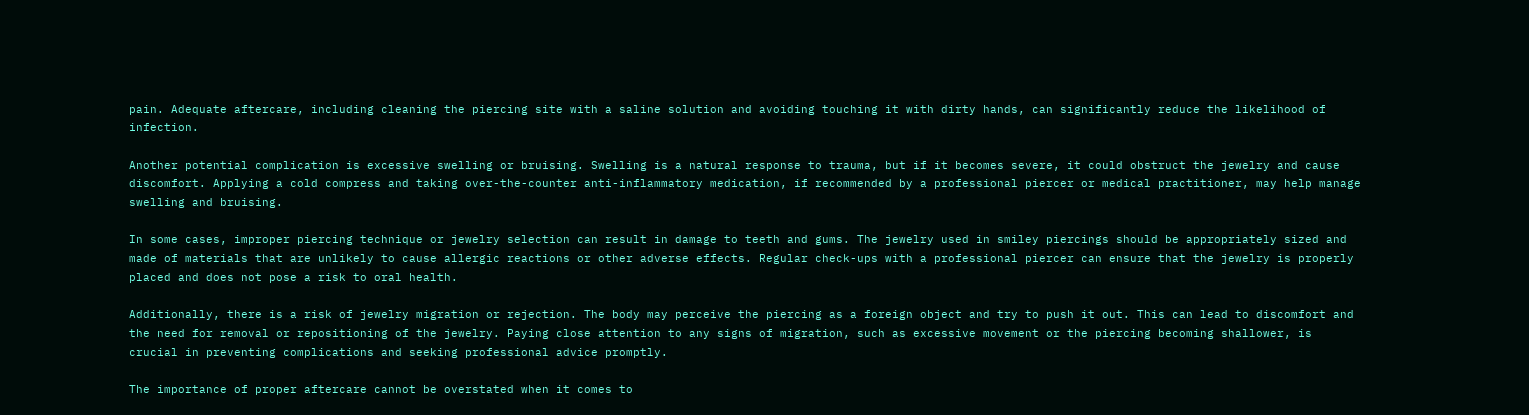pain. Adequate aftercare, including cleaning the piercing site with a saline solution and avoiding touching it with dirty hands, can significantly reduce the likelihood of infection.

Another potential complication is excessive swelling or bruising. Swelling is a natural response to trauma, but if it becomes severe, it could obstruct the jewelry and cause discomfort. Applying a cold compress and taking over-the-counter anti-inflammatory medication, if recommended by a professional piercer or medical practitioner, may help manage swelling and bruising.

In some cases, improper piercing technique or jewelry selection can result in damage to teeth and gums. The jewelry used in smiley piercings should be appropriately sized and made of materials that are unlikely to cause allergic reactions or other adverse effects. Regular check-ups with a professional piercer can ensure that the jewelry is properly placed and does not pose a risk to oral health.

Additionally, there is a risk of jewelry migration or rejection. The body may perceive the piercing as a foreign object and try to push it out. This can lead to discomfort and the need for removal or repositioning of the jewelry. Paying close attention to any signs of migration, such as excessive movement or the piercing becoming shallower, is crucial in preventing complications and seeking professional advice promptly.

The importance of proper aftercare cannot be overstated when it comes to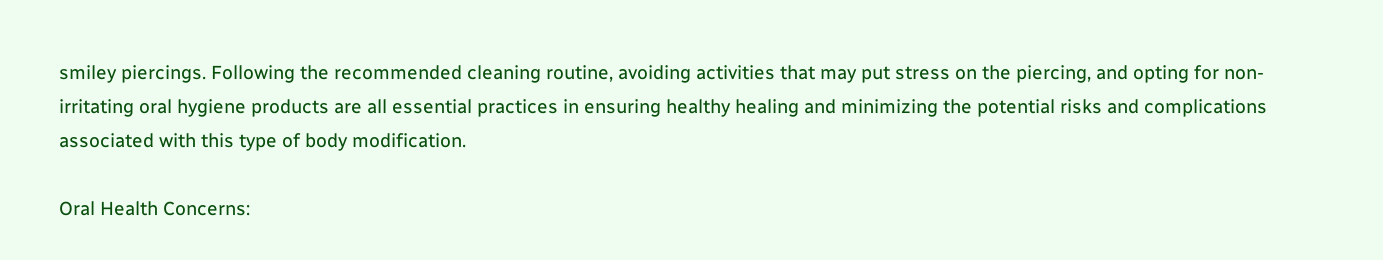smiley piercings. Following the recommended cleaning routine, avoiding activities that may put stress on the piercing, and opting for non-irritating oral hygiene products are all essential practices in ensuring healthy healing and minimizing the potential risks and complications associated with this type of body modification.

Oral Health Concerns: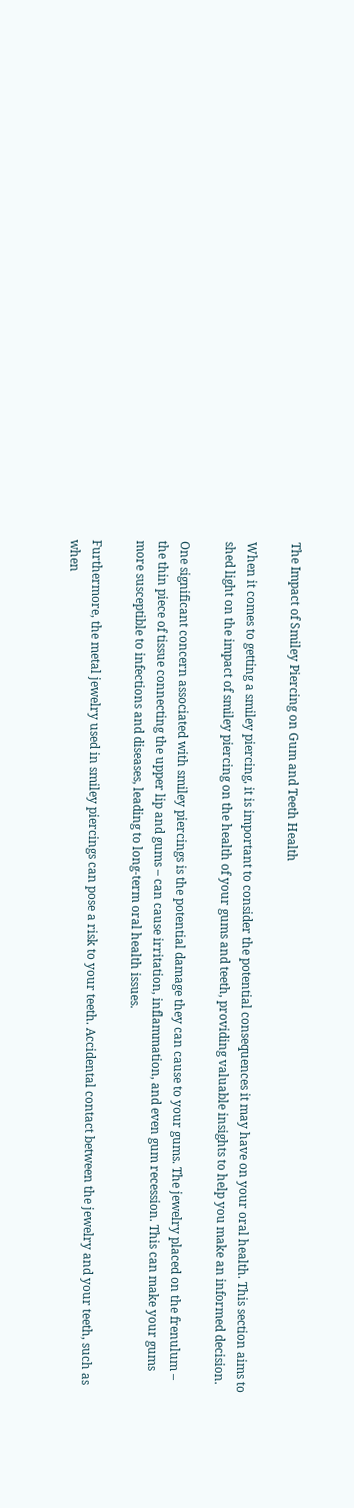The Impact of Smiley Piercing on Gum and Teeth Health

When it comes to getting a smiley piercing, it is important to consider the potential consequences it may have on your oral health. This section aims to shed light on the impact of smiley piercing on the health of your gums and teeth, providing valuable insights to help you make an informed decision.

One significant concern associated with smiley piercings is the potential damage they can cause to your gums. The jewelry placed on the frenulum – the thin piece of tissue connecting the upper lip and gums – can cause irritation, inflammation, and even gum recession. This can make your gums more susceptible to infections and diseases, leading to long-term oral health issues.

Furthermore, the metal jewelry used in smiley piercings can pose a risk to your teeth. Accidental contact between the jewelry and your teeth, such as when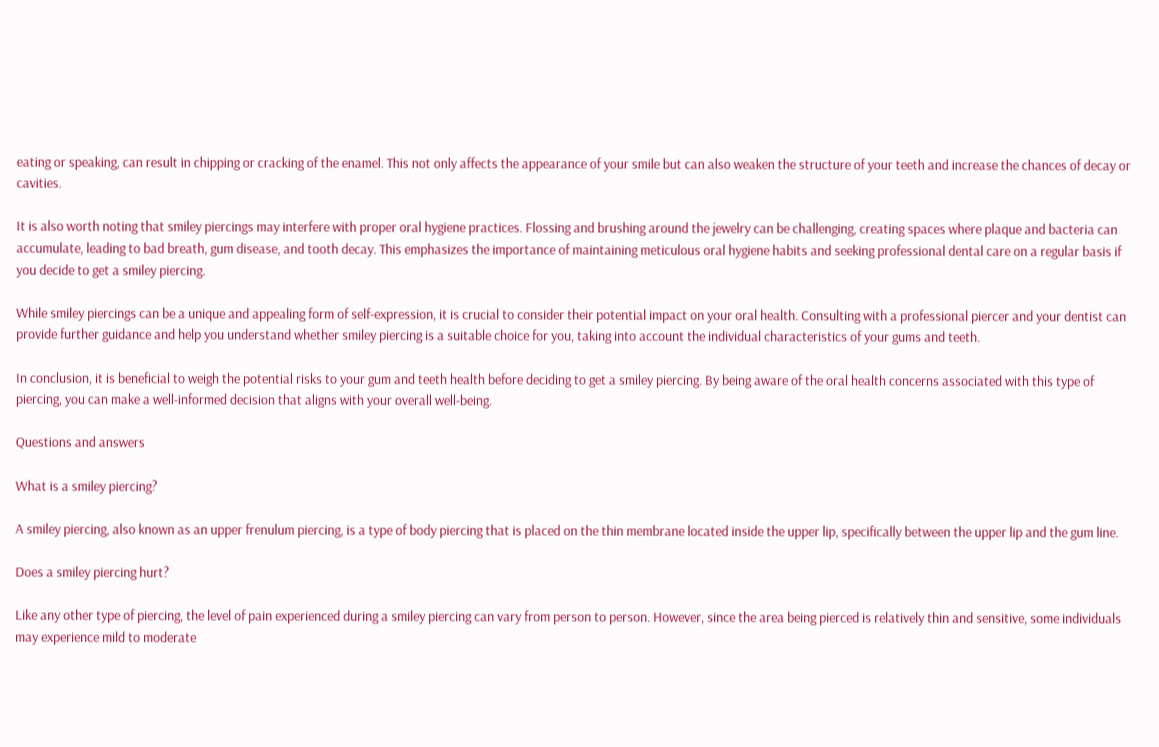eating or speaking, can result in chipping or cracking of the enamel. This not only affects the appearance of your smile but can also weaken the structure of your teeth and increase the chances of decay or cavities.

It is also worth noting that smiley piercings may interfere with proper oral hygiene practices. Flossing and brushing around the jewelry can be challenging, creating spaces where plaque and bacteria can accumulate, leading to bad breath, gum disease, and tooth decay. This emphasizes the importance of maintaining meticulous oral hygiene habits and seeking professional dental care on a regular basis if you decide to get a smiley piercing.

While smiley piercings can be a unique and appealing form of self-expression, it is crucial to consider their potential impact on your oral health. Consulting with a professional piercer and your dentist can provide further guidance and help you understand whether smiley piercing is a suitable choice for you, taking into account the individual characteristics of your gums and teeth.

In conclusion, it is beneficial to weigh the potential risks to your gum and teeth health before deciding to get a smiley piercing. By being aware of the oral health concerns associated with this type of piercing, you can make a well-informed decision that aligns with your overall well-being.

Questions and answers

What is a smiley piercing?

A smiley piercing, also known as an upper frenulum piercing, is a type of body piercing that is placed on the thin membrane located inside the upper lip, specifically between the upper lip and the gum line.

Does a smiley piercing hurt?

Like any other type of piercing, the level of pain experienced during a smiley piercing can vary from person to person. However, since the area being pierced is relatively thin and sensitive, some individuals may experience mild to moderate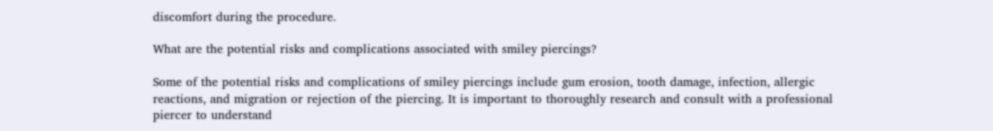discomfort during the procedure.

What are the potential risks and complications associated with smiley piercings?

Some of the potential risks and complications of smiley piercings include gum erosion, tooth damage, infection, allergic reactions, and migration or rejection of the piercing. It is important to thoroughly research and consult with a professional piercer to understand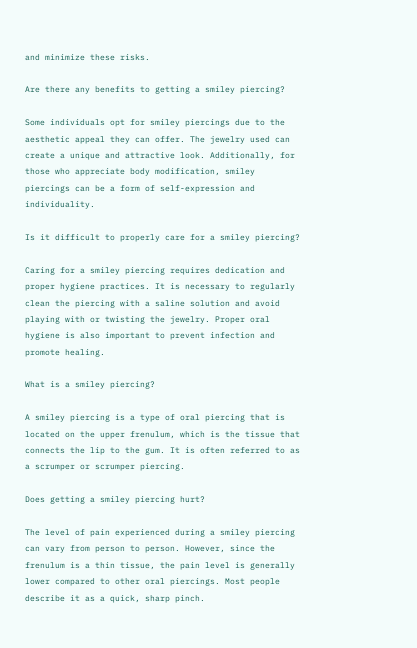and minimize these risks.

Are there any benefits to getting a smiley piercing?

Some individuals opt for smiley piercings due to the aesthetic appeal they can offer. The jewelry used can create a unique and attractive look. Additionally, for those who appreciate body modification, smiley piercings can be a form of self-expression and individuality.

Is it difficult to properly care for a smiley piercing?

Caring for a smiley piercing requires dedication and proper hygiene practices. It is necessary to regularly clean the piercing with a saline solution and avoid playing with or twisting the jewelry. Proper oral hygiene is also important to prevent infection and promote healing.

What is a smiley piercing?

A smiley piercing is a type of oral piercing that is located on the upper frenulum, which is the tissue that connects the lip to the gum. It is often referred to as a scrumper or scrumper piercing.

Does getting a smiley piercing hurt?

The level of pain experienced during a smiley piercing can vary from person to person. However, since the frenulum is a thin tissue, the pain level is generally lower compared to other oral piercings. Most people describe it as a quick, sharp pinch.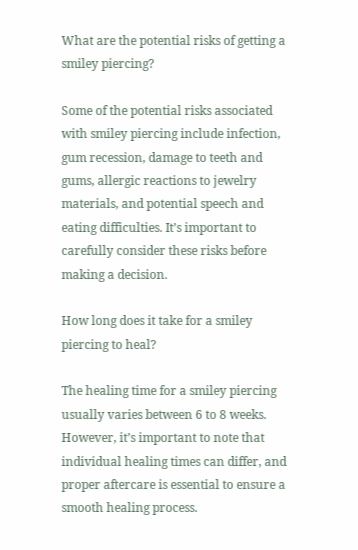What are the potential risks of getting a smiley piercing?

Some of the potential risks associated with smiley piercing include infection, gum recession, damage to teeth and gums, allergic reactions to jewelry materials, and potential speech and eating difficulties. It’s important to carefully consider these risks before making a decision.

How long does it take for a smiley piercing to heal?

The healing time for a smiley piercing usually varies between 6 to 8 weeks. However, it’s important to note that individual healing times can differ, and proper aftercare is essential to ensure a smooth healing process.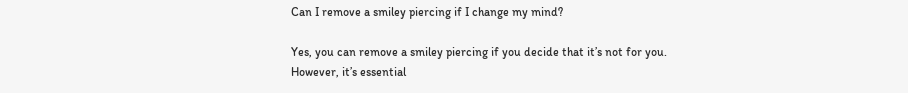Can I remove a smiley piercing if I change my mind?

Yes, you can remove a smiley piercing if you decide that it’s not for you. However, it’s essential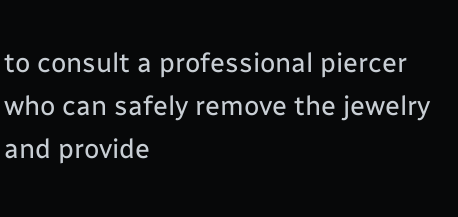to consult a professional piercer who can safely remove the jewelry and provide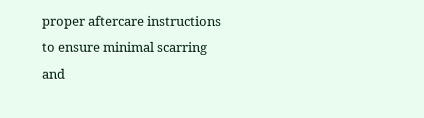proper aftercare instructions to ensure minimal scarring and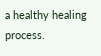a healthy healing process.